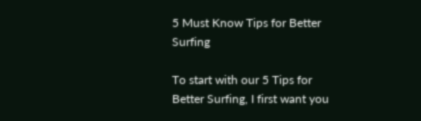5 Must Know Tips for Better Surfing

To start with our 5 Tips for Better Surfing, I first want you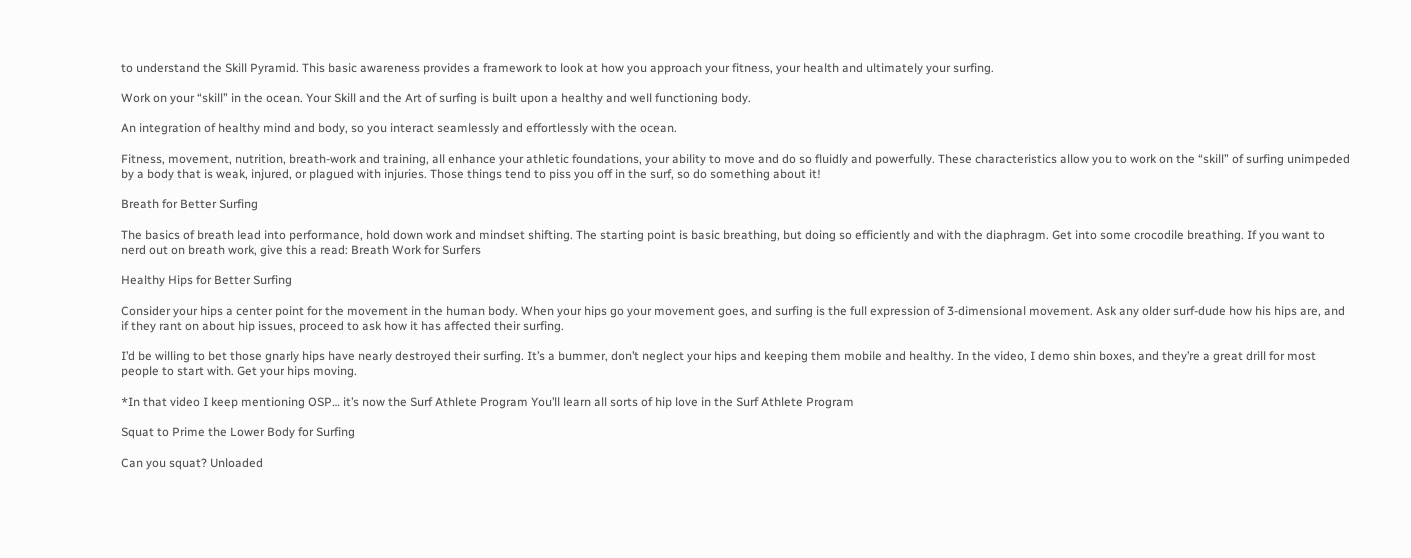to understand the Skill Pyramid. This basic awareness provides a framework to look at how you approach your fitness, your health and ultimately your surfing.

Work on your “skill” in the ocean. Your Skill and the Art of surfing is built upon a healthy and well functioning body.

An integration of healthy mind and body, so you interact seamlessly and effortlessly with the ocean.

Fitness, movement, nutrition, breath-work and training, all enhance your athletic foundations, your ability to move and do so fluidly and powerfully. These characteristics allow you to work on the “skill” of surfing unimpeded by a body that is weak, injured, or plagued with injuries. Those things tend to piss you off in the surf, so do something about it!

Breath for Better Surfing

The basics of breath lead into performance, hold down work and mindset shifting. The starting point is basic breathing, but doing so efficiently and with the diaphragm. Get into some crocodile breathing. If you want to nerd out on breath work, give this a read: Breath Work for Surfers

Healthy Hips for Better Surfing

Consider your hips a center point for the movement in the human body. When your hips go your movement goes, and surfing is the full expression of 3-dimensional movement. Ask any older surf-dude how his hips are, and if they rant on about hip issues, proceed to ask how it has affected their surfing.

I’d be willing to bet those gnarly hips have nearly destroyed their surfing. It’s a bummer, don’t neglect your hips and keeping them mobile and healthy. In the video, I demo shin boxes, and they’re a great drill for most people to start with. Get your hips moving.

*In that video I keep mentioning OSP… it’s now the Surf Athlete Program You’ll learn all sorts of hip love in the Surf Athlete Program

Squat to Prime the Lower Body for Surfing

Can you squat? Unloaded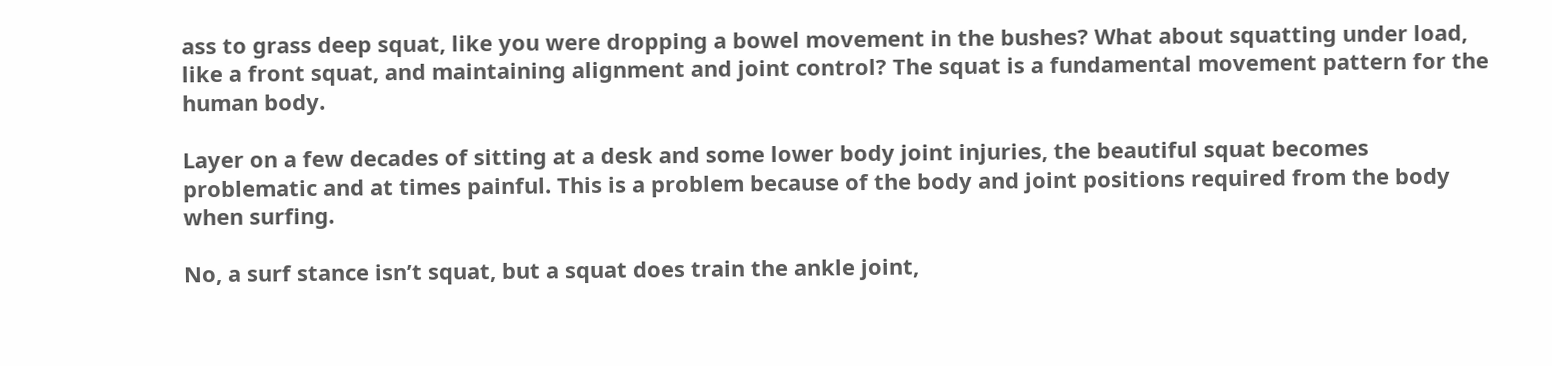ass to grass deep squat, like you were dropping a bowel movement in the bushes? What about squatting under load, like a front squat, and maintaining alignment and joint control? The squat is a fundamental movement pattern for the human body.

Layer on a few decades of sitting at a desk and some lower body joint injuries, the beautiful squat becomes problematic and at times painful. This is a problem because of the body and joint positions required from the body when surfing.

No, a surf stance isn’t squat, but a squat does train the ankle joint,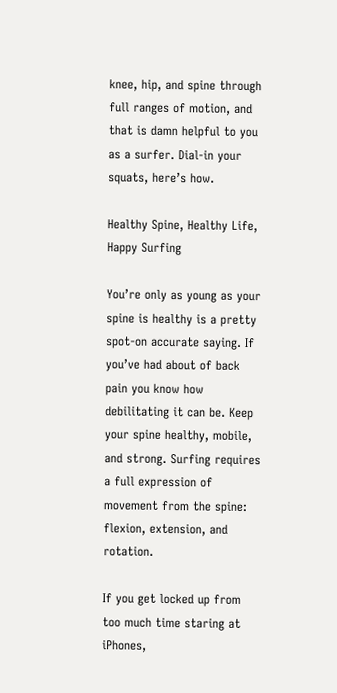knee, hip, and spine through full ranges of motion, and that is damn helpful to you as a surfer. Dial-in your squats, here’s how.

Healthy Spine, Healthy Life, Happy Surfing

You’re only as young as your spine is healthy is a pretty spot-on accurate saying. If you’ve had about of back pain you know how debilitating it can be. Keep your spine healthy, mobile, and strong. Surfing requires a full expression of movement from the spine: flexion, extension, and rotation.

If you get locked up from too much time staring at iPhones,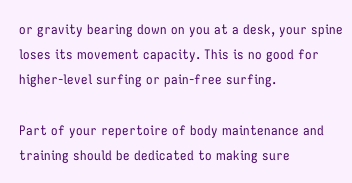or gravity bearing down on you at a desk, your spine loses its movement capacity. This is no good for higher-level surfing or pain-free surfing.

Part of your repertoire of body maintenance and training should be dedicated to making sure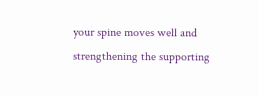your spine moves well and strengthening the supporting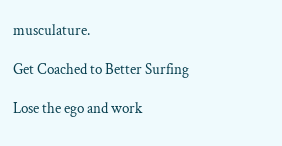musculature.

Get Coached to Better Surfing

Lose the ego and work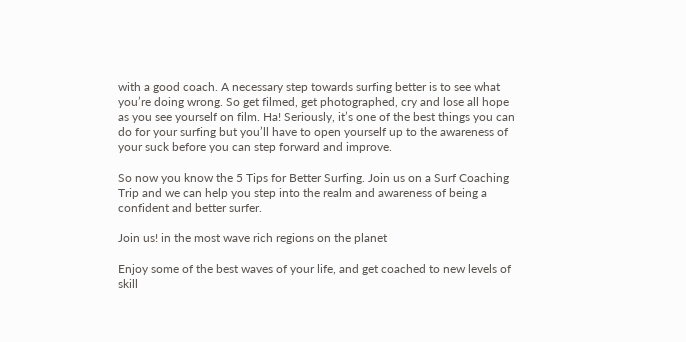with a good coach. A necessary step towards surfing better is to see what you’re doing wrong. So get filmed, get photographed, cry and lose all hope as you see yourself on film. Ha! Seriously, it’s one of the best things you can do for your surfing but you’ll have to open yourself up to the awareness of your suck before you can step forward and improve.

So now you know the 5 Tips for Better Surfing. Join us on a Surf Coaching Trip and we can help you step into the realm and awareness of being a confident and better surfer.

Join us! in the most wave rich regions on the planet

Enjoy some of the best waves of your life, and get coached to new levels of skill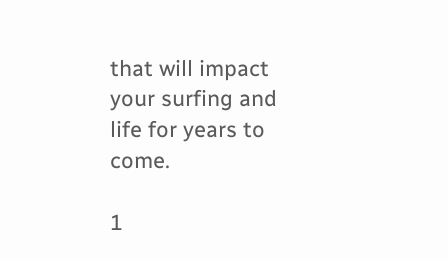that will impact your surfing and life for years to come.

1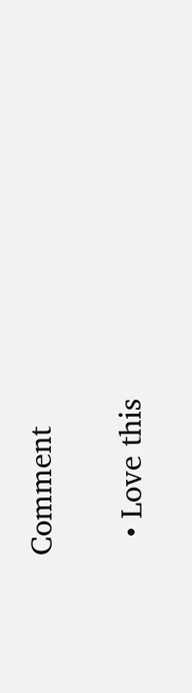Comment

  • Love this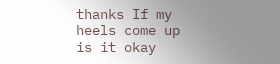thanks If my heels come up is it okay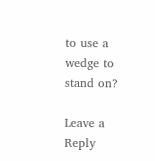to use a wedge to stand on?

Leave a Reply